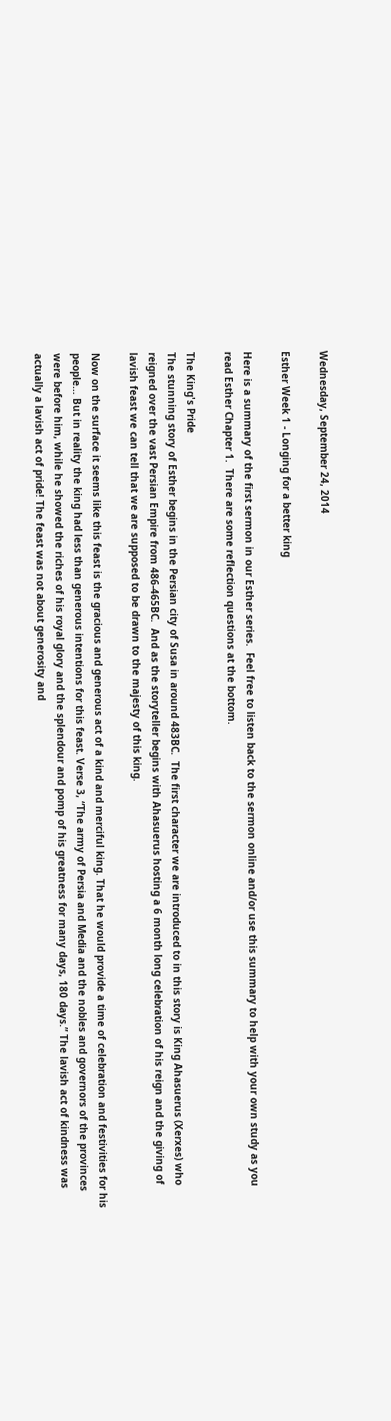Wednesday, September 24, 2014

Esther Week 1 - Longing for a better king

Here is a summary of the first sermon in our Esther series.  Feel free to listen back to the sermon online and/or use this summary to help with your own study as you read Esther Chapter 1.  There are some reflection questions at the bottom.

The King's Pride
The stunning story of Esther begins in the Persian city of Susa in around 483BC.  The first character we are introduced to in this story is King Ahasuerus (Xerxes) who reigned over the vast Persian Empire from 486-465BC.  And as the storyteller begins with Ahasuerus hosting a 6 month long celebration of his reign and the giving of lavish feast we can tell that we are supposed to be drawn to the majesty of this king.

Now on the surface it seems like this feast is the gracious and generous act of a kind and merciful king. That he would provide a time of celebration and festivities for his people… But in reality the king had less than generous intentions for this feast. Verse 3, “The army of Persia and Media and the nobles and governors of the provinces were before him, while he showed the riches of his royal glory and the splendour and pomp of his greatness for many days, 180 days.” The lavish act of kindness was actually a lavish act of pride! The feast was not about generosity and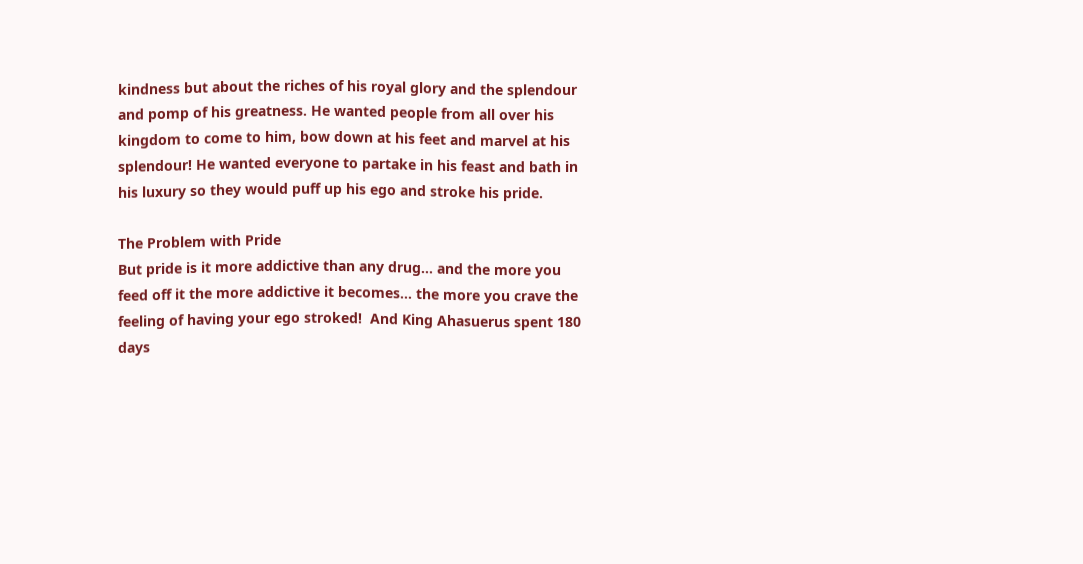kindness but about the riches of his royal glory and the splendour and pomp of his greatness. He wanted people from all over his kingdom to come to him, bow down at his feet and marvel at his splendour! He wanted everyone to partake in his feast and bath in his luxury so they would puff up his ego and stroke his pride.

The Problem with Pride
But pride is it more addictive than any drug… and the more you feed off it the more addictive it becomes… the more you crave the feeling of having your ego stroked!  And King Ahasuerus spent 180 days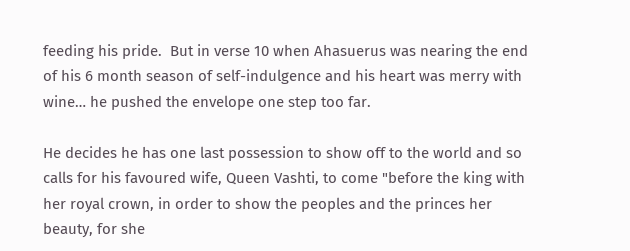feeding his pride.  But in verse 10 when Ahasuerus was nearing the end of his 6 month season of self-indulgence and his heart was merry with wine… he pushed the envelope one step too far.

He decides he has one last possession to show off to the world and so calls for his favoured wife, Queen Vashti, to come "before the king with her royal crown, in order to show the peoples and the princes her beauty, for she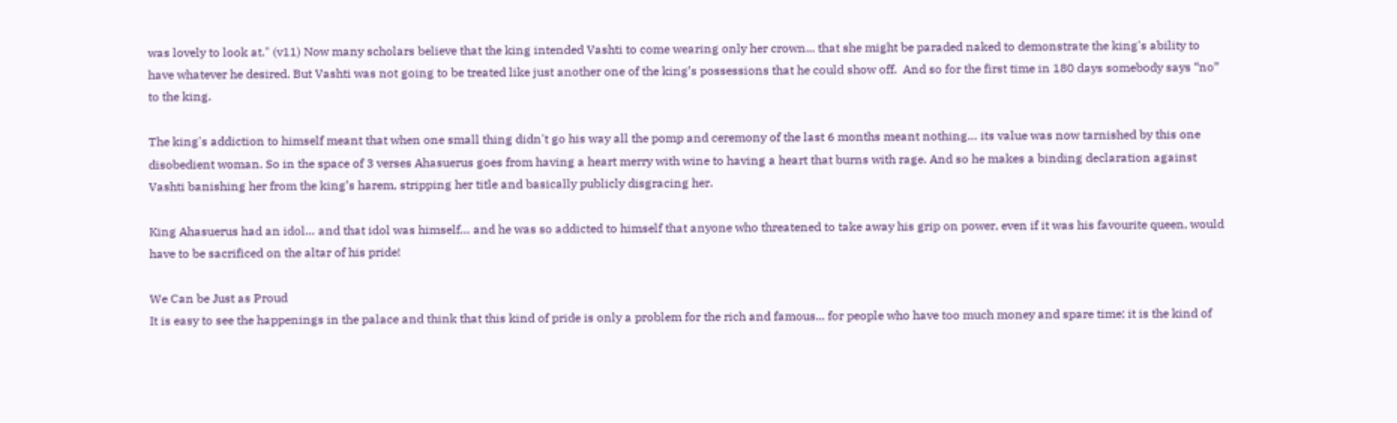was lovely to look at." (v11) Now many scholars believe that the king intended Vashti to come wearing only her crown... that she might be paraded naked to demonstrate the king's ability to have whatever he desired. But Vashti was not going to be treated like just another one of the king’s possessions that he could show off.  And so for the first time in 180 days somebody says “no” to the king.

The king's addiction to himself meant that when one small thing didn't go his way all the pomp and ceremony of the last 6 months meant nothing… its value was now tarnished by this one disobedient woman. So in the space of 3 verses Ahasuerus goes from having a heart merry with wine to having a heart that burns with rage. And so he makes a binding declaration against Vashti banishing her from the king’s harem, stripping her title and basically publicly disgracing her.

King Ahasuerus had an idol… and that idol was himself… and he was so addicted to himself that anyone who threatened to take away his grip on power, even if it was his favourite queen, would have to be sacrificed on the altar of his pride!

We Can be Just as Proud
It is easy to see the happenings in the palace and think that this kind of pride is only a problem for the rich and famous... for people who have too much money and spare time; it is the kind of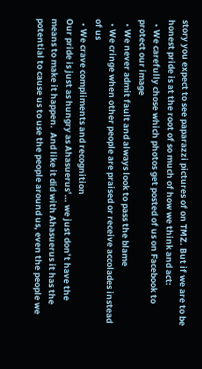story you expect to see paparazzi pictures of on TMZ. But if we are to be honest pride is at the root of so much of how we think and act:
  • We carefully chose which photos get posted of us on Facebook to protect our image
  • We never admit fault and always look to pass the blame
  • We cringe when other people are praised or receive accolades instead of us
  • We crave compliments and recognition
Our pride is just as hungry as Ahasuerus’… we just don’t have the means to make it happen.  And like it did with Ahasuerus it has the potential to cause us to use the people around us, even the people we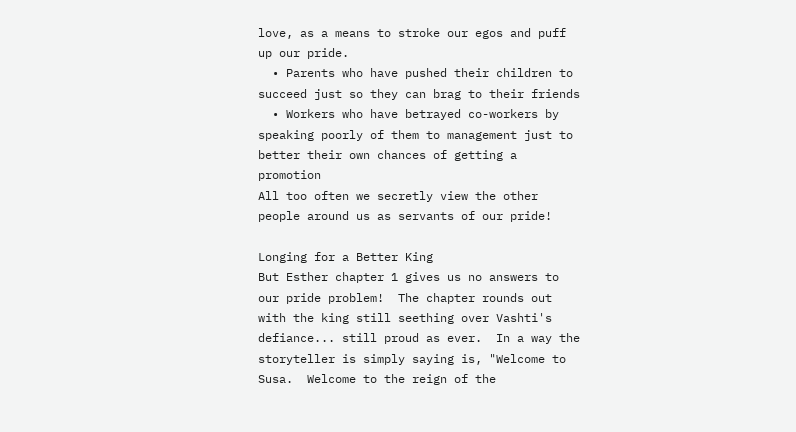love, as a means to stroke our egos and puff up our pride.
  • Parents who have pushed their children to succeed just so they can brag to their friends
  • Workers who have betrayed co-workers by speaking poorly of them to management just to better their own chances of getting a promotion
All too often we secretly view the other people around us as servants of our pride!

Longing for a Better King
But Esther chapter 1 gives us no answers to our pride problem!  The chapter rounds out with the king still seething over Vashti's defiance... still proud as ever.  In a way the storyteller is simply saying is, "Welcome to Susa.  Welcome to the reign of the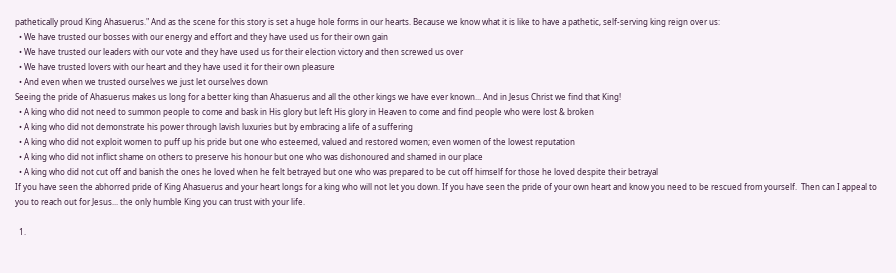pathetically proud King Ahasuerus." And as the scene for this story is set a huge hole forms in our hearts. Because we know what it is like to have a pathetic, self-serving king reign over us:
  • We have trusted our bosses with our energy and effort and they have used us for their own gain
  • We have trusted our leaders with our vote and they have used us for their election victory and then screwed us over
  • We have trusted lovers with our heart and they have used it for their own pleasure
  • And even when we trusted ourselves we just let ourselves down
Seeing the pride of Ahasuerus makes us long for a better king than Ahasuerus and all the other kings we have ever known... And in Jesus Christ we find that King!
  • A king who did not need to summon people to come and bask in His glory but left His glory in Heaven to come and find people who were lost & broken
  • A king who did not demonstrate his power through lavish luxuries but by embracing a life of a suffering
  • A king who did not exploit women to puff up his pride but one who esteemed, valued and restored women; even women of the lowest reputation
  • A king who did not inflict shame on others to preserve his honour but one who was dishonoured and shamed in our place
  • A king who did not cut off and banish the ones he loved when he felt betrayed but one who was prepared to be cut off himself for those he loved despite their betrayal
If you have seen the abhorred pride of King Ahasuerus and your heart longs for a king who will not let you down. If you have seen the pride of your own heart and know you need to be rescued from yourself.  Then can I appeal to you to reach out for Jesus... the only humble King you can trust with your life.

  1.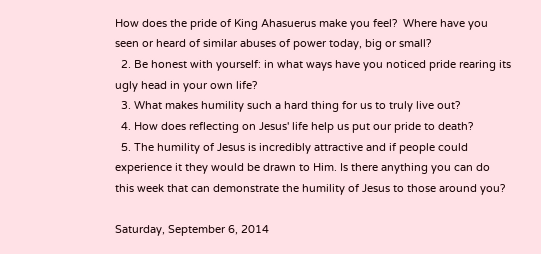How does the pride of King Ahasuerus make you feel?  Where have you seen or heard of similar abuses of power today, big or small?
  2. Be honest with yourself: in what ways have you noticed pride rearing its ugly head in your own life?
  3. What makes humility such a hard thing for us to truly live out?
  4. How does reflecting on Jesus' life help us put our pride to death?
  5. The humility of Jesus is incredibly attractive and if people could experience it they would be drawn to Him. Is there anything you can do this week that can demonstrate the humility of Jesus to those around you?

Saturday, September 6, 2014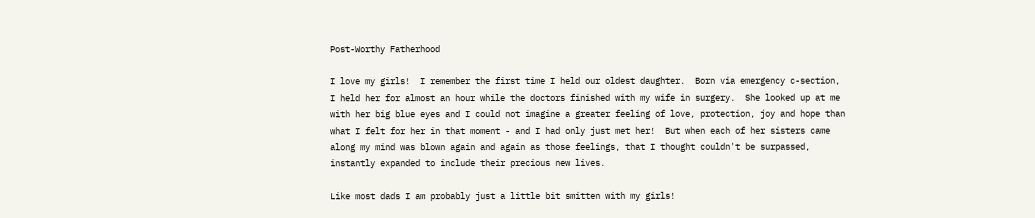Post-Worthy Fatherhood

I love my girls!  I remember the first time I held our oldest daughter.  Born via emergency c-section, I held her for almost an hour while the doctors finished with my wife in surgery.  She looked up at me with her big blue eyes and I could not imagine a greater feeling of love, protection, joy and hope than what I felt for her in that moment - and I had only just met her!  But when each of her sisters came along my mind was blown again and again as those feelings, that I thought couldn't be surpassed, instantly expanded to include their precious new lives.

Like most dads I am probably just a little bit smitten with my girls!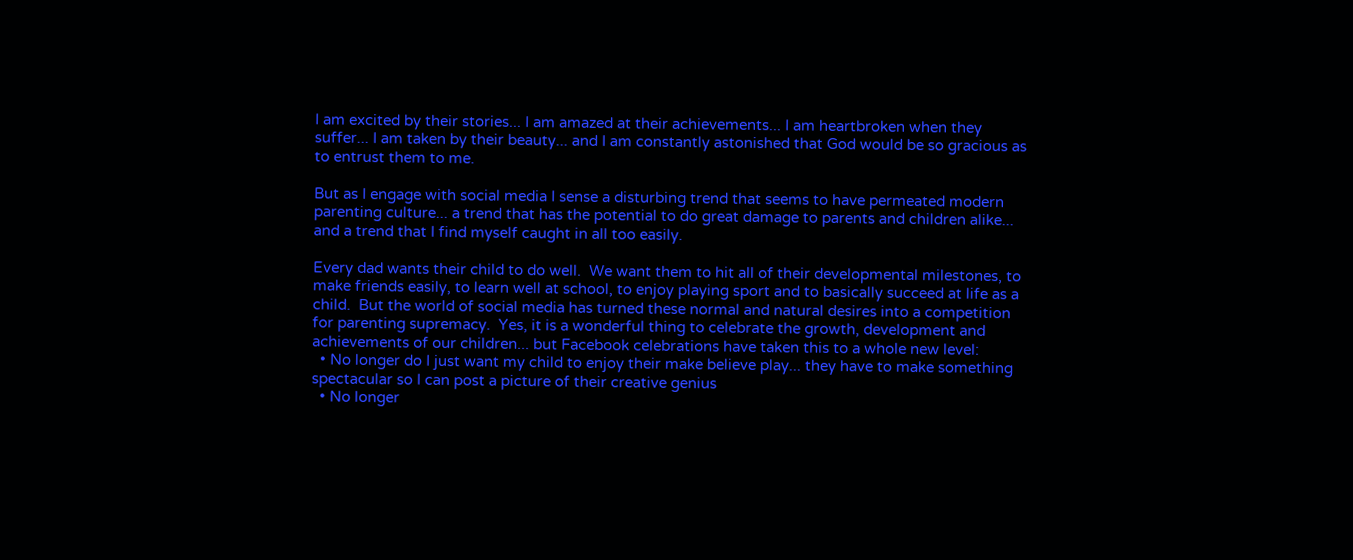I am excited by their stories... I am amazed at their achievements... I am heartbroken when they suffer... I am taken by their beauty... and I am constantly astonished that God would be so gracious as to entrust them to me.

But as I engage with social media I sense a disturbing trend that seems to have permeated modern parenting culture... a trend that has the potential to do great damage to parents and children alike... and a trend that I find myself caught in all too easily.

Every dad wants their child to do well.  We want them to hit all of their developmental milestones, to make friends easily, to learn well at school, to enjoy playing sport and to basically succeed at life as a child.  But the world of social media has turned these normal and natural desires into a competition for parenting supremacy.  Yes, it is a wonderful thing to celebrate the growth, development and achievements of our children... but Facebook celebrations have taken this to a whole new level:
  • No longer do I just want my child to enjoy their make believe play... they have to make something spectacular so I can post a picture of their creative genius
  • No longer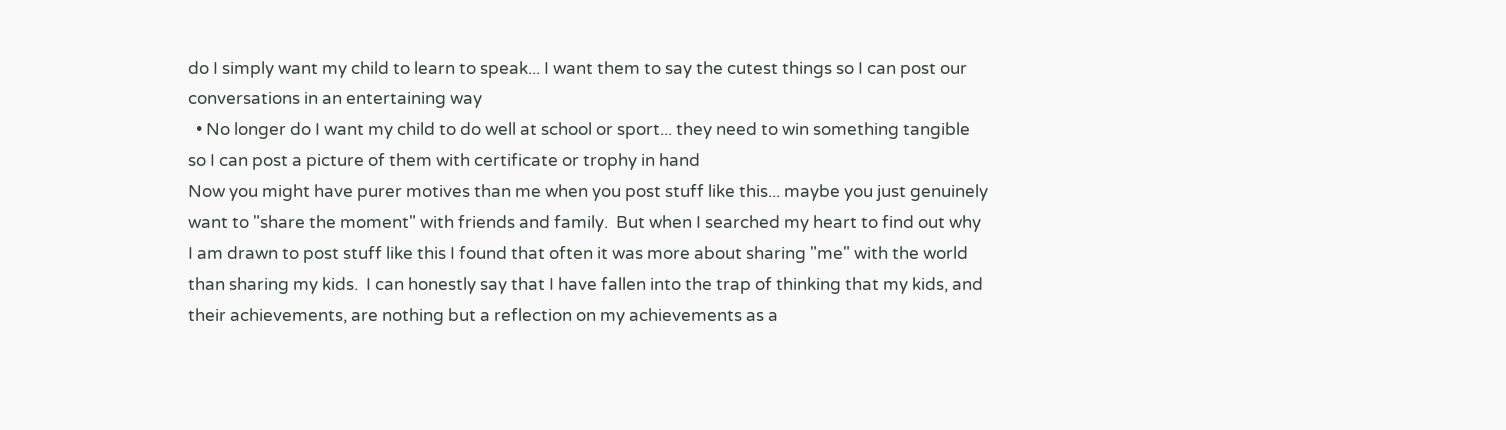do I simply want my child to learn to speak... I want them to say the cutest things so I can post our conversations in an entertaining way
  • No longer do I want my child to do well at school or sport... they need to win something tangible so I can post a picture of them with certificate or trophy in hand
Now you might have purer motives than me when you post stuff like this... maybe you just genuinely want to "share the moment" with friends and family.  But when I searched my heart to find out why I am drawn to post stuff like this I found that often it was more about sharing "me" with the world than sharing my kids.  I can honestly say that I have fallen into the trap of thinking that my kids, and their achievements, are nothing but a reflection on my achievements as a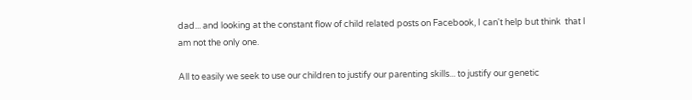dad... and looking at the constant flow of child related posts on Facebook, I can't help but think  that I am not the only one.

All to easily we seek to use our children to justify our parenting skills... to justify our genetic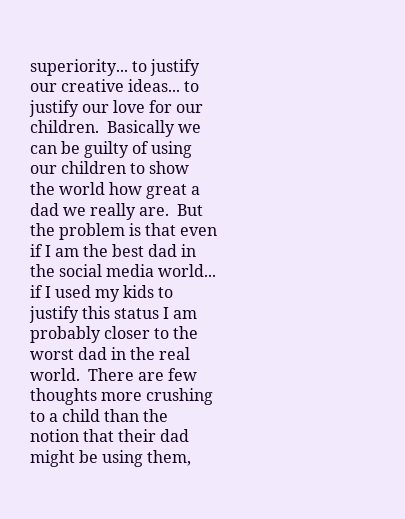superiority... to justify our creative ideas... to justify our love for our children.  Basically we can be guilty of using our children to show the world how great a dad we really are.  But the problem is that even if I am the best dad in the social media world... if I used my kids to justify this status I am probably closer to the worst dad in the real world.  There are few thoughts more crushing to a child than the notion that their dad might be using them,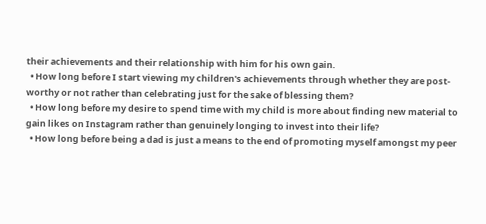their achievements and their relationship with him for his own gain.
  • How long before I start viewing my children's achievements through whether they are post-worthy or not rather than celebrating just for the sake of blessing them?
  • How long before my desire to spend time with my child is more about finding new material to gain likes on Instagram rather than genuinely longing to invest into their life?
  • How long before being a dad is just a means to the end of promoting myself amongst my peer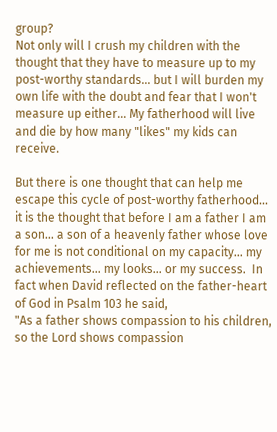group?
Not only will I crush my children with the thought that they have to measure up to my post-worthy standards... but I will burden my own life with the doubt and fear that I won't measure up either... My fatherhood will live and die by how many "likes" my kids can receive.

But there is one thought that can help me escape this cycle of post-worthy fatherhood... it is the thought that before I am a father I am a son... a son of a heavenly father whose love for me is not conditional on my capacity... my achievements... my looks... or my success.  In fact when David reflected on the father-heart of God in Psalm 103 he said,
"As a father shows compassion to his children, so the Lord shows compassion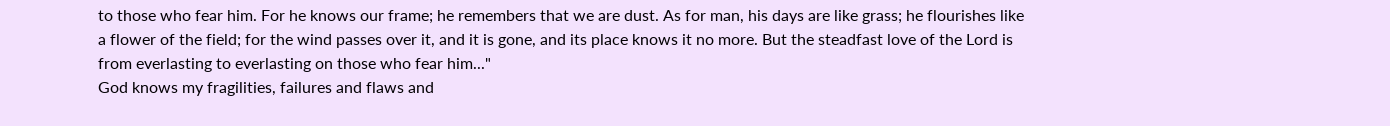to those who fear him. For he knows our frame; he remembers that we are dust. As for man, his days are like grass; he flourishes like a flower of the field; for the wind passes over it, and it is gone, and its place knows it no more. But the steadfast love of the Lord is from everlasting to everlasting on those who fear him..."
God knows my fragilities, failures and flaws and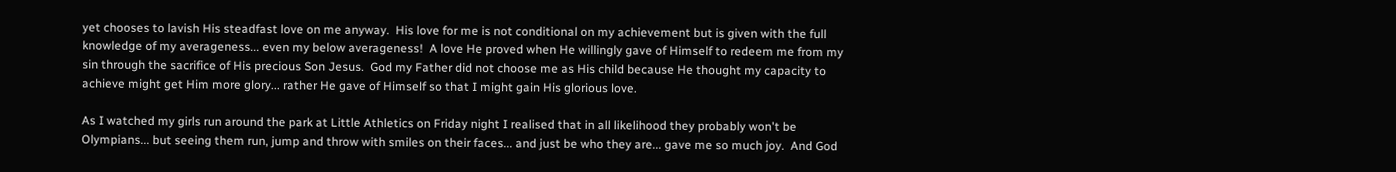yet chooses to lavish His steadfast love on me anyway.  His love for me is not conditional on my achievement but is given with the full knowledge of my averageness... even my below averageness!  A love He proved when He willingly gave of Himself to redeem me from my sin through the sacrifice of His precious Son Jesus.  God my Father did not choose me as His child because He thought my capacity to achieve might get Him more glory... rather He gave of Himself so that I might gain His glorious love.

As I watched my girls run around the park at Little Athletics on Friday night I realised that in all likelihood they probably won't be Olympians... but seeing them run, jump and throw with smiles on their faces... and just be who they are... gave me so much joy.  And God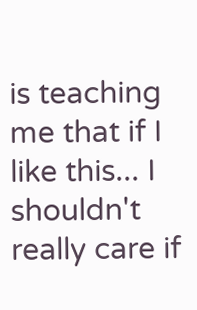is teaching me that if I like this... I shouldn't really care if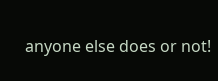anyone else does or not!